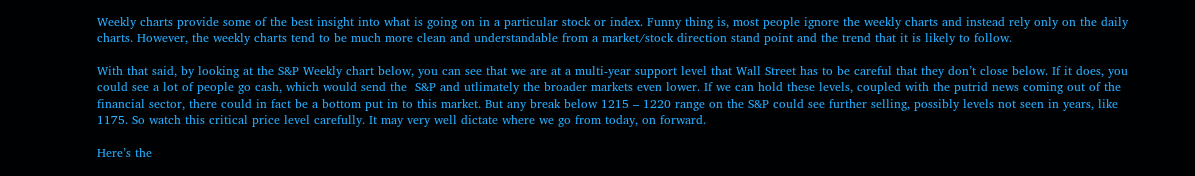Weekly charts provide some of the best insight into what is going on in a particular stock or index. Funny thing is, most people ignore the weekly charts and instead rely only on the daily charts. However, the weekly charts tend to be much more clean and understandable from a market/stock direction stand point and the trend that it is likely to follow.

With that said, by looking at the S&P Weekly chart below, you can see that we are at a multi-year support level that Wall Street has to be careful that they don’t close below. If it does, you could see a lot of people go cash, which would send the  S&P and utlimately the broader markets even lower. If we can hold these levels, coupled with the putrid news coming out of the financial sector, there could in fact be a bottom put in to this market. But any break below 1215 – 1220 range on the S&P could see further selling, possibly levels not seen in years, like 1175. So watch this critical price level carefully. It may very well dictate where we go from today, on forward.

Here’s the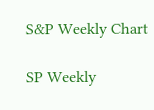S&P Weekly Chart

SP Weekly